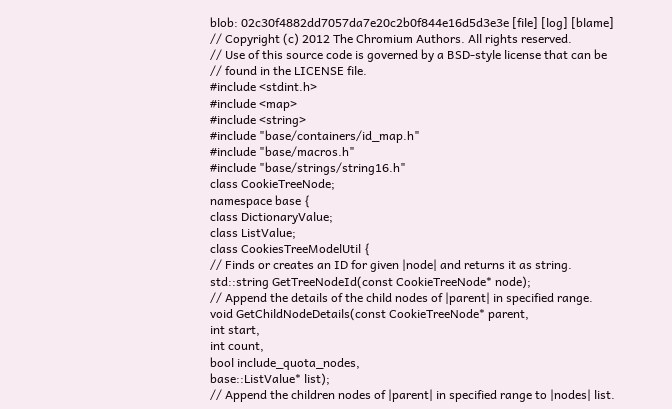blob: 02c30f4882dd7057da7e20c2b0f844e16d5d3e3e [file] [log] [blame]
// Copyright (c) 2012 The Chromium Authors. All rights reserved.
// Use of this source code is governed by a BSD-style license that can be
// found in the LICENSE file.
#include <stdint.h>
#include <map>
#include <string>
#include "base/containers/id_map.h"
#include "base/macros.h"
#include "base/strings/string16.h"
class CookieTreeNode;
namespace base {
class DictionaryValue;
class ListValue;
class CookiesTreeModelUtil {
// Finds or creates an ID for given |node| and returns it as string.
std::string GetTreeNodeId(const CookieTreeNode* node);
// Append the details of the child nodes of |parent| in specified range.
void GetChildNodeDetails(const CookieTreeNode* parent,
int start,
int count,
bool include_quota_nodes,
base::ListValue* list);
// Append the children nodes of |parent| in specified range to |nodes| list.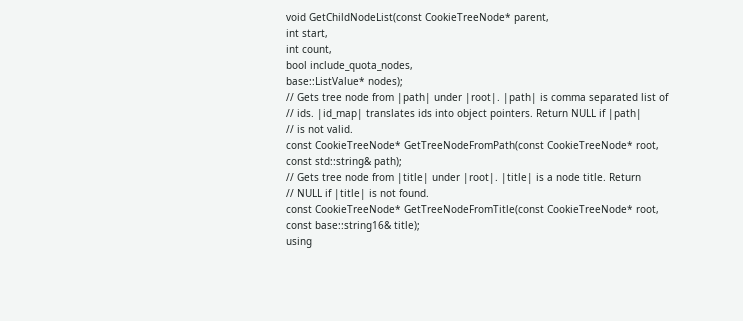void GetChildNodeList(const CookieTreeNode* parent,
int start,
int count,
bool include_quota_nodes,
base::ListValue* nodes);
// Gets tree node from |path| under |root|. |path| is comma separated list of
// ids. |id_map| translates ids into object pointers. Return NULL if |path|
// is not valid.
const CookieTreeNode* GetTreeNodeFromPath(const CookieTreeNode* root,
const std::string& path);
// Gets tree node from |title| under |root|. |title| is a node title. Return
// NULL if |title| is not found.
const CookieTreeNode* GetTreeNodeFromTitle(const CookieTreeNode* root,
const base::string16& title);
using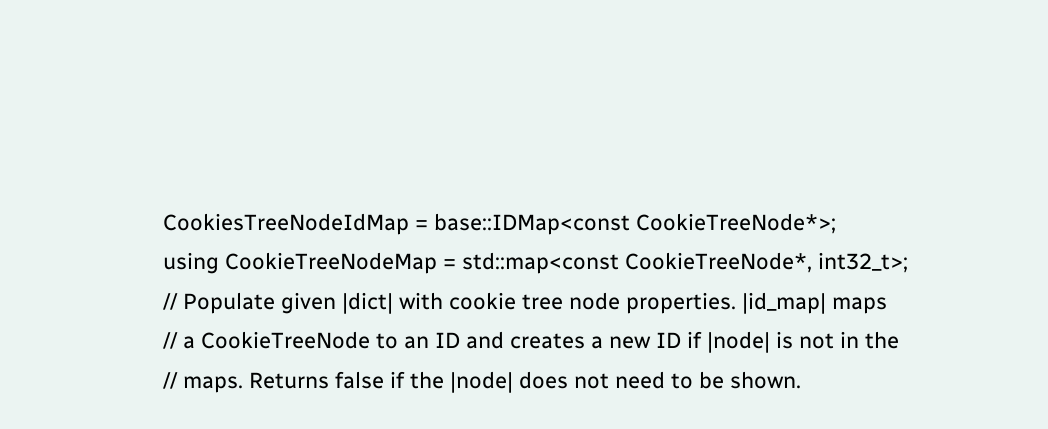CookiesTreeNodeIdMap = base::IDMap<const CookieTreeNode*>;
using CookieTreeNodeMap = std::map<const CookieTreeNode*, int32_t>;
// Populate given |dict| with cookie tree node properties. |id_map| maps
// a CookieTreeNode to an ID and creates a new ID if |node| is not in the
// maps. Returns false if the |node| does not need to be shown.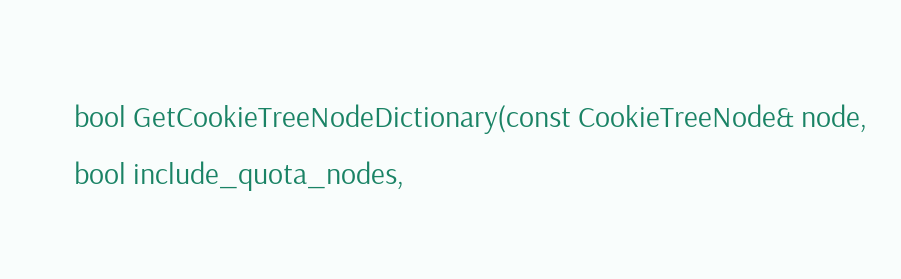bool GetCookieTreeNodeDictionary(const CookieTreeNode& node,
bool include_quota_nodes,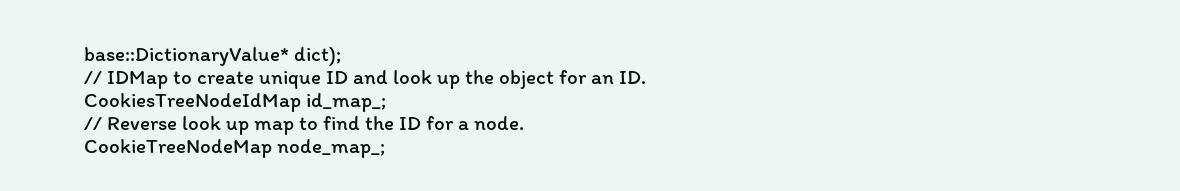base::DictionaryValue* dict);
// IDMap to create unique ID and look up the object for an ID.
CookiesTreeNodeIdMap id_map_;
// Reverse look up map to find the ID for a node.
CookieTreeNodeMap node_map_;